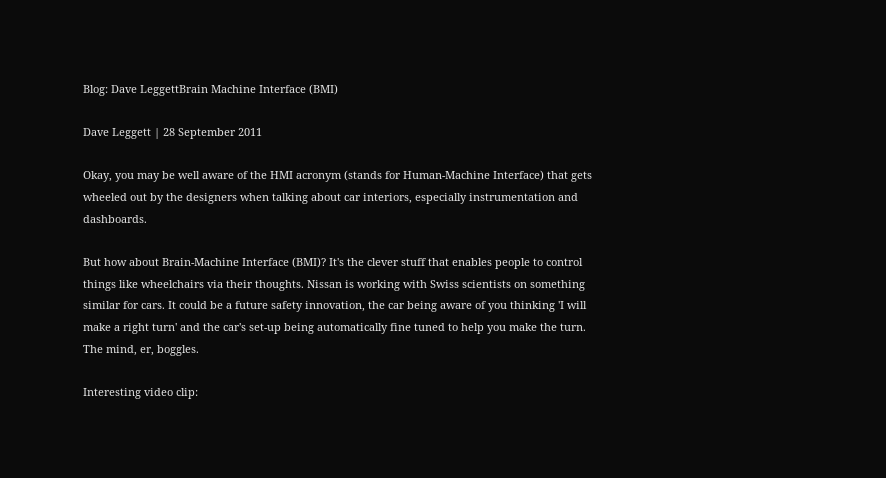Blog: Dave LeggettBrain Machine Interface (BMI)

Dave Leggett | 28 September 2011

Okay, you may be well aware of the HMI acronym (stands for Human-Machine Interface) that gets wheeled out by the designers when talking about car interiors, especially instrumentation and dashboards.

But how about Brain-Machine Interface (BMI)? It's the clever stuff that enables people to control things like wheelchairs via their thoughts. Nissan is working with Swiss scientists on something similar for cars. It could be a future safety innovation, the car being aware of you thinking 'I will make a right turn' and the car's set-up being automatically fine tuned to help you make the turn. The mind, er, boggles.

Interesting video clip: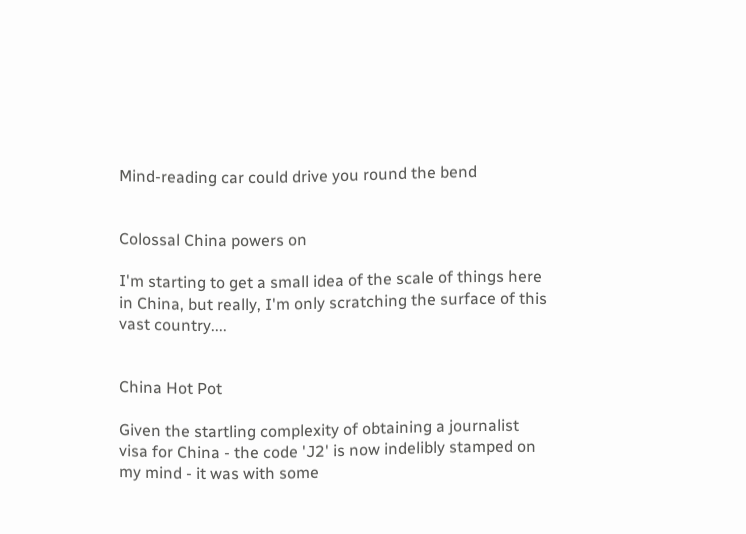Mind-reading car could drive you round the bend


Colossal China powers on

I'm starting to get a small idea of the scale of things here in China, but really, I'm only scratching the surface of this vast country....


China Hot Pot

Given the startling complexity of obtaining a journalist visa for China - the code 'J2' is now indelibly stamped on my mind - it was with some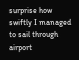surprise how swiftly I managed to sail through airport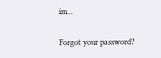im...

Forgot your password?